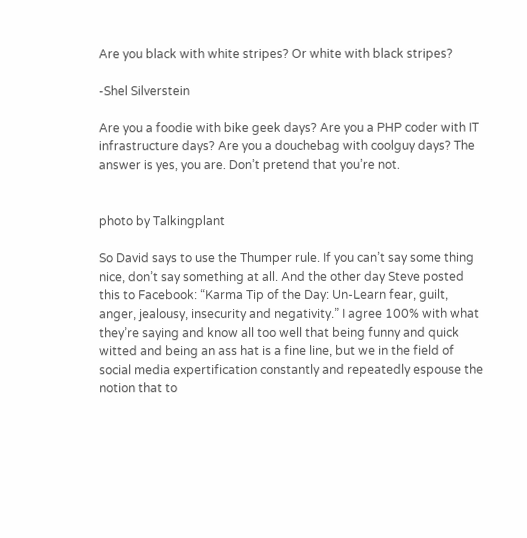Are you black with white stripes? Or white with black stripes?

-Shel Silverstein

Are you a foodie with bike geek days? Are you a PHP coder with IT infrastructure days? Are you a douchebag with coolguy days? The answer is yes, you are. Don’t pretend that you’re not.


photo by Talkingplant

So David says to use the Thumper rule. If you can’t say some thing nice, don’t say something at all. And the other day Steve posted this to Facebook: “Karma Tip of the Day: Un-Learn fear, guilt, anger, jealousy, insecurity and negativity.” I agree 100% with what they’re saying and know all too well that being funny and quick witted and being an ass hat is a fine line, but we in the field of social media expertification constantly and repeatedly espouse the notion that to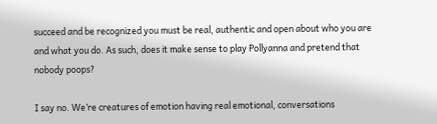succeed and be recognized you must be real, authentic and open about who you are and what you do. As such, does it make sense to play Pollyanna and pretend that nobody poops?

I say no. We’re creatures of emotion having real emotional, conversations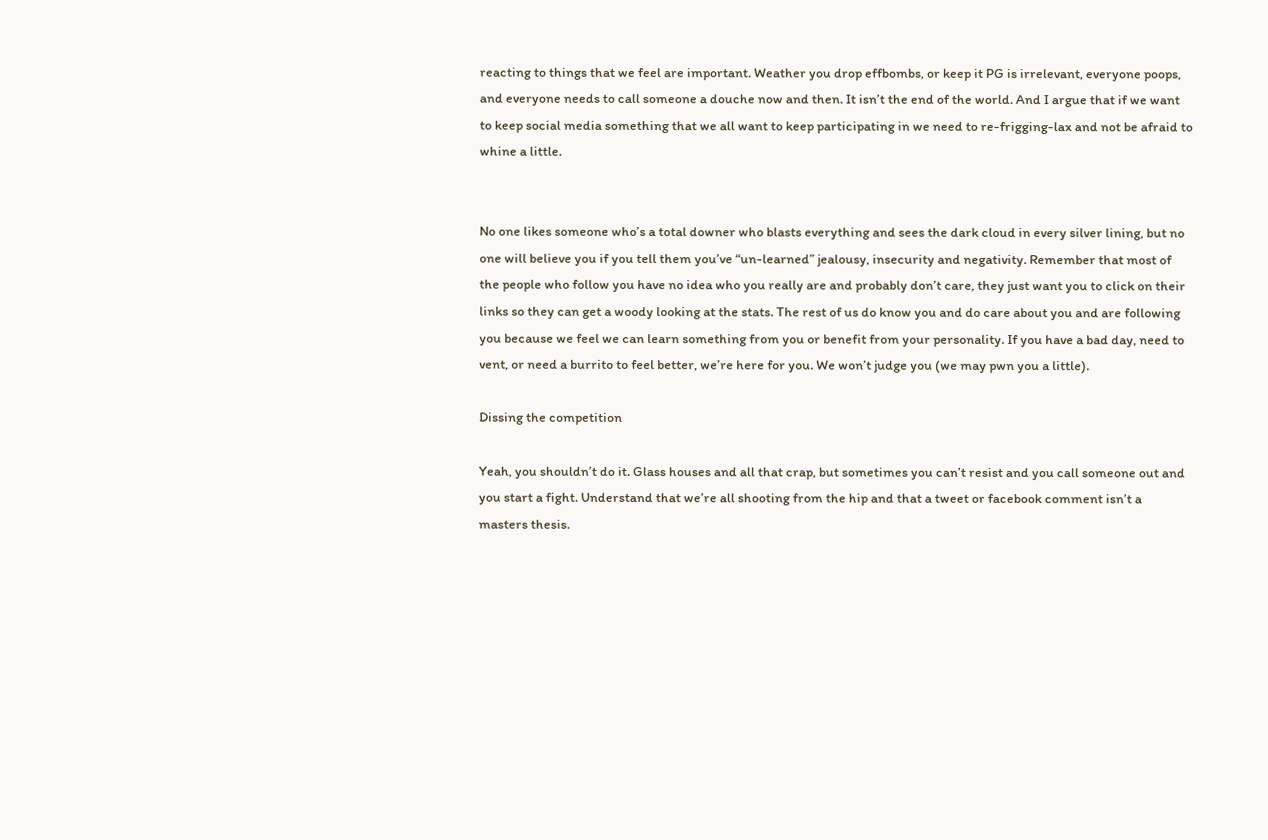reacting to things that we feel are important. Weather you drop effbombs, or keep it PG is irrelevant, everyone poops, and everyone needs to call someone a douche now and then. It isn’t the end of the world. And I argue that if we want to keep social media something that we all want to keep participating in we need to re-frigging-lax and not be afraid to whine a little.


No one likes someone who’s a total downer who blasts everything and sees the dark cloud in every silver lining, but no one will believe you if you tell them you’ve “un-learned” jealousy, insecurity and negativity. Remember that most of the people who follow you have no idea who you really are and probably don’t care, they just want you to click on their links so they can get a woody looking at the stats. The rest of us do know you and do care about you and are following you because we feel we can learn something from you or benefit from your personality. If you have a bad day, need to vent, or need a burrito to feel better, we’re here for you. We won’t judge you (we may pwn you a little).

Dissing the competition

Yeah, you shouldn’t do it. Glass houses and all that crap, but sometimes you can’t resist and you call someone out and you start a fight. Understand that we’re all shooting from the hip and that a tweet or facebook comment isn’t a masters thesis.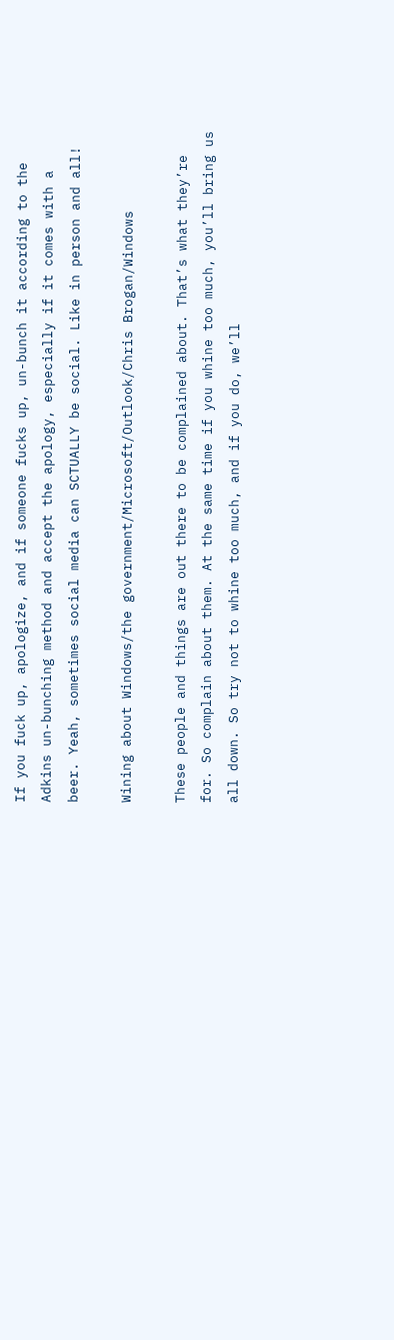If you fuck up, apologize, and if someone fucks up, un-bunch it according to the Adkins un-bunching method and accept the apology, especially if it comes with a beer. Yeah, sometimes social media can SCTUALLY be social. Like in person and all!

Wining about Windows/the government/Microsoft/Outlook/Chris Brogan/Windows

These people and things are out there to be complained about. That’s what they’re for. So complain about them. At the same time if you whine too much, you’ll bring us all down. So try not to whine too much, and if you do, we’ll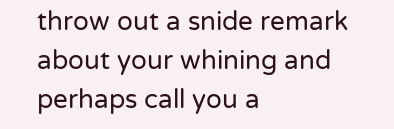throw out a snide remark about your whining and perhaps call you a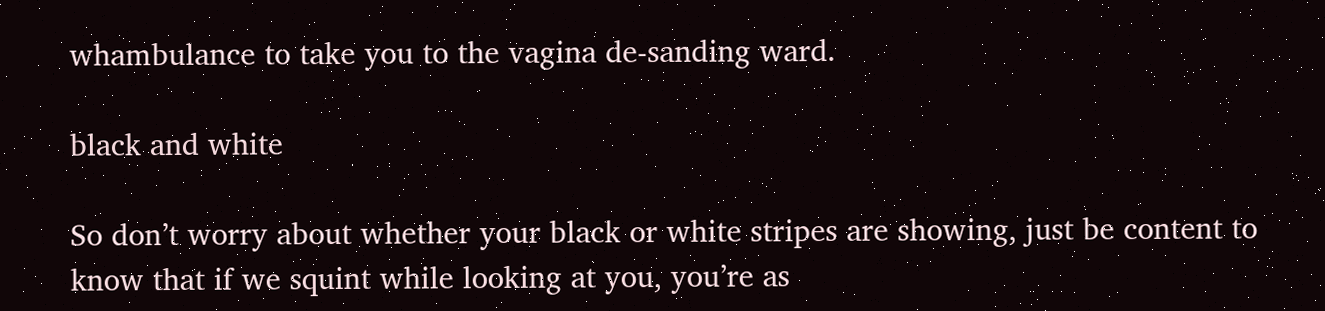whambulance to take you to the vagina de-sanding ward.

black and white

So don’t worry about whether your black or white stripes are showing, just be content to know that if we squint while looking at you, you’re as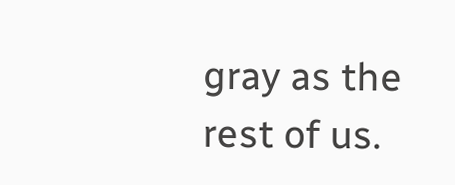gray as the rest of us.